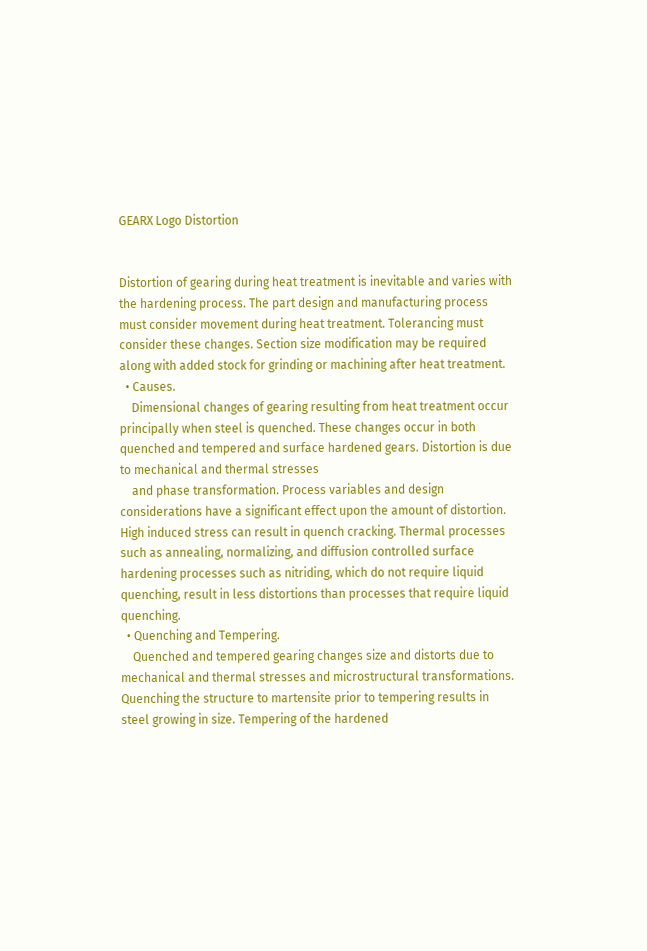GEARX Logo Distortion


Distortion of gearing during heat treatment is inevitable and varies with the hardening process. The part design and manufacturing process must consider movement during heat treatment. Tolerancing must consider these changes. Section size modification may be required along with added stock for grinding or machining after heat treatment.
  • Causes.
    Dimensional changes of gearing resulting from heat treatment occur principally when steel is quenched. These changes occur in both quenched and tempered and surface hardened gears. Distortion is due to mechanical and thermal stresses
    and phase transformation. Process variables and design considerations have a significant effect upon the amount of distortion. High induced stress can result in quench cracking. Thermal processes such as annealing, normalizing, and diffusion controlled surface hardening processes such as nitriding, which do not require liquid quenching, result in less distortions than processes that require liquid quenching.
  • Quenching and Tempering.
    Quenched and tempered gearing changes size and distorts due to mechanical and thermal stresses and microstructural transformations. Quenching the structure to martensite prior to tempering results in steel growing in size. Tempering of the hardened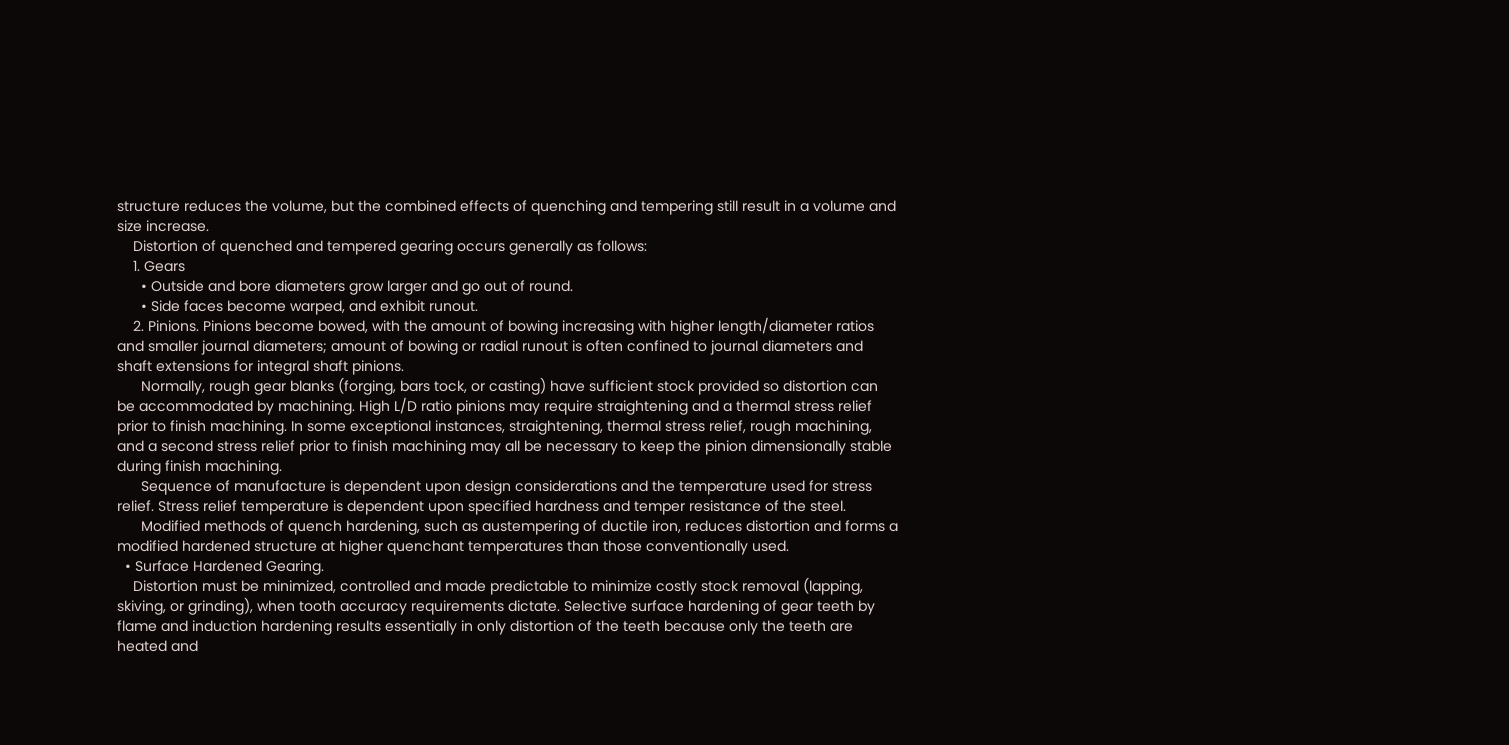structure reduces the volume, but the combined effects of quenching and tempering still result in a volume and size increase.
    Distortion of quenched and tempered gearing occurs generally as follows:
    1. Gears
      • Outside and bore diameters grow larger and go out of round.
      • Side faces become warped, and exhibit runout.
    2. Pinions. Pinions become bowed, with the amount of bowing increasing with higher length/diameter ratios and smaller journal diameters; amount of bowing or radial runout is often confined to journal diameters and shaft extensions for integral shaft pinions.
      Normally, rough gear blanks (forging, bars tock, or casting) have sufficient stock provided so distortion can be accommodated by machining. High L/D ratio pinions may require straightening and a thermal stress relief prior to finish machining. In some exceptional instances, straightening, thermal stress relief, rough machining, and a second stress relief prior to finish machining may all be necessary to keep the pinion dimensionally stable during finish machining.
      Sequence of manufacture is dependent upon design considerations and the temperature used for stress relief. Stress relief temperature is dependent upon specified hardness and temper resistance of the steel.
      Modified methods of quench hardening, such as austempering of ductile iron, reduces distortion and forms a modified hardened structure at higher quenchant temperatures than those conventionally used.
  • Surface Hardened Gearing.
    Distortion must be minimized, controlled and made predictable to minimize costly stock removal (lapping, skiving, or grinding), when tooth accuracy requirements dictate. Selective surface hardening of gear teeth by flame and induction hardening results essentially in only distortion of the teeth because only the teeth are heated and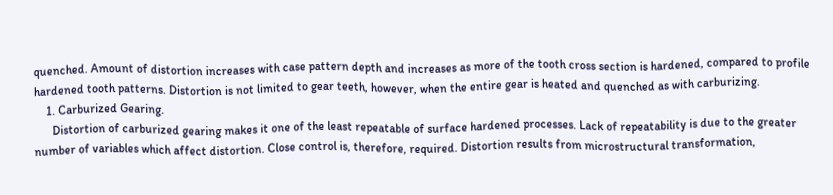quenched. Amount of distortion increases with case pattern depth and increases as more of the tooth cross section is hardened, compared to profile hardened tooth patterns. Distortion is not limited to gear teeth, however, when the entire gear is heated and quenched as with carburizing.
    1. Carburized Gearing.
      Distortion of carburized gearing makes it one of the least repeatable of surface hardened processes. Lack of repeatability is due to the greater number of variables which affect distortion. Close control is, therefore, required. Distortion results from microstructural transformation,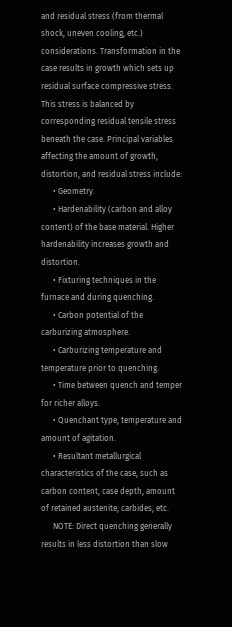and residual stress (from thermal shock, uneven cooling, etc.) considerations. Transformation in the case results in growth which sets up residual surface compressive stress. This stress is balanced by corresponding residual tensile stress beneath the case. Principal variables affecting the amount of growth, distortion, and residual stress include:
      • Geometry.
      • Hardenability (carbon and alloy content) of the base material. Higher hardenability increases growth and distortion.
      • Fixturing techniques in the furnace and during quenching.
      • Carbon potential of the carburizing atmosphere.
      • Carburizing temperature and temperature prior to quenching.
      • Time between quench and temper for richer alloys.
      • Quenchant type, temperature and amount of agitation.
      • Resultant metallurgical characteristics of the case, such as carbon content, case depth, amount of retained austenite, carbides, etc.
      NOTE: Direct quenching generally results in less distortion than slow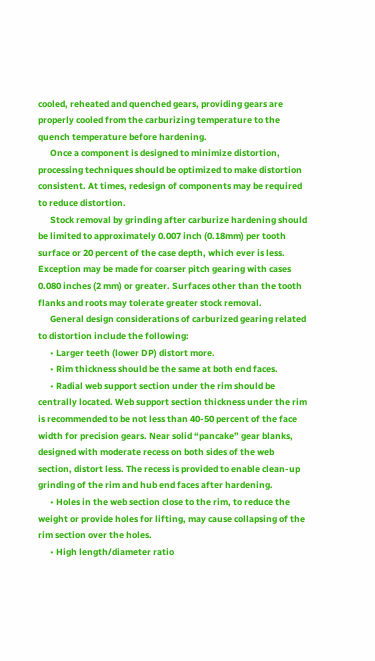cooled, reheated and quenched gears, providing gears are properly cooled from the carburizing temperature to the quench temperature before hardening.
      Once a component is designed to minimize distortion, processing techniques should be optimized to make distortion consistent. At times, redesign of components may be required to reduce distortion.
      Stock removal by grinding after carburize hardening should be limited to approximately 0.007 inch (0.18mm) per tooth surface or 20 percent of the case depth, which ever is less. Exception may be made for coarser pitch gearing with cases 0.080 inches (2 mm) or greater. Surfaces other than the tooth flanks and roots may tolerate greater stock removal.
      General design considerations of carburized gearing related to distortion include the following:
      • Larger teeth (lower DP) distort more.
      • Rim thickness should be the same at both end faces.
      • Radial web support section under the rim should be centrally located. Web support section thickness under the rim is recommended to be not less than 40-50 percent of the face width for precision gears. Near solid “pancake” gear blanks, designed with moderate recess on both sides of the web section, distort less. The recess is provided to enable clean-up grinding of the rim and hub end faces after hardening.
      • Holes in the web section close to the rim, to reduce the weight or provide holes for lifting, may cause collapsing of the rim section over the holes.
      • High length/diameter ratio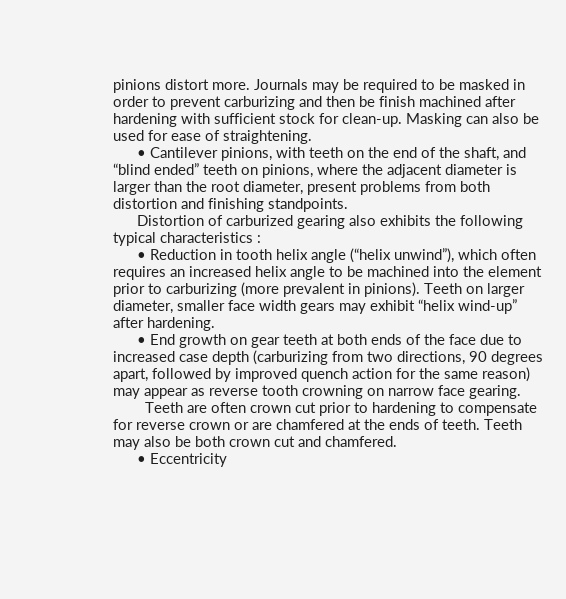pinions distort more. Journals may be required to be masked in order to prevent carburizing and then be finish machined after hardening with sufficient stock for clean-up. Masking can also be used for ease of straightening.
      • Cantilever pinions, with teeth on the end of the shaft, and “blind ended” teeth on pinions, where the adjacent diameter is larger than the root diameter, present problems from both distortion and finishing standpoints.
      Distortion of carburized gearing also exhibits the following typical characteristics :
      • Reduction in tooth helix angle (“helix unwind”), which often requires an increased helix angle to be machined into the element prior to carburizing (more prevalent in pinions). Teeth on larger diameter, smaller face width gears may exhibit “helix wind-up” after hardening.
      • End growth on gear teeth at both ends of the face due to increased case depth (carburizing from two directions, 90 degrees apart, followed by improved quench action for the same reason) may appear as reverse tooth crowning on narrow face gearing.
        Teeth are often crown cut prior to hardening to compensate for reverse crown or are chamfered at the ends of teeth. Teeth may also be both crown cut and chamfered.
      • Eccentricity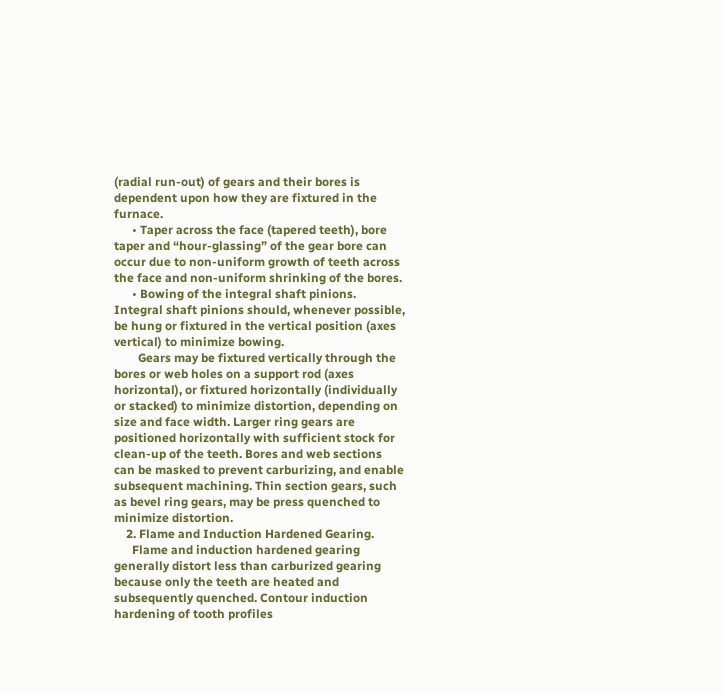(radial run-out) of gears and their bores is dependent upon how they are fixtured in the furnace.
      • Taper across the face (tapered teeth), bore taper and “hour-glassing” of the gear bore can occur due to non-uniform growth of teeth across the face and non-uniform shrinking of the bores.
      • Bowing of the integral shaft pinions. Integral shaft pinions should, whenever possible, be hung or fixtured in the vertical position (axes vertical) to minimize bowing.
        Gears may be fixtured vertically through the bores or web holes on a support rod (axes horizontal), or fixtured horizontally (individually or stacked) to minimize distortion, depending on size and face width. Larger ring gears are positioned horizontally with sufficient stock for clean-up of the teeth. Bores and web sections can be masked to prevent carburizing, and enable subsequent machining. Thin section gears, such as bevel ring gears, may be press quenched to minimize distortion.
    2. Flame and Induction Hardened Gearing.
      Flame and induction hardened gearing generally distort less than carburized gearing because only the teeth are heated and subsequently quenched. Contour induction hardening of tooth profiles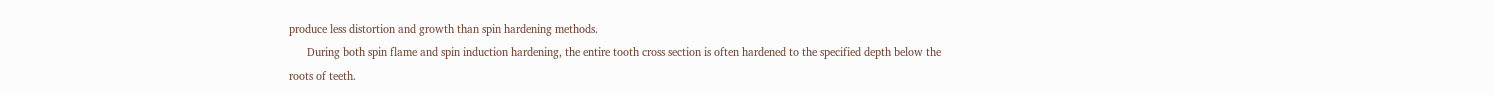produce less distortion and growth than spin hardening methods.
      During both spin flame and spin induction hardening, the entire tooth cross section is often hardened to the specified depth below the roots of teeth.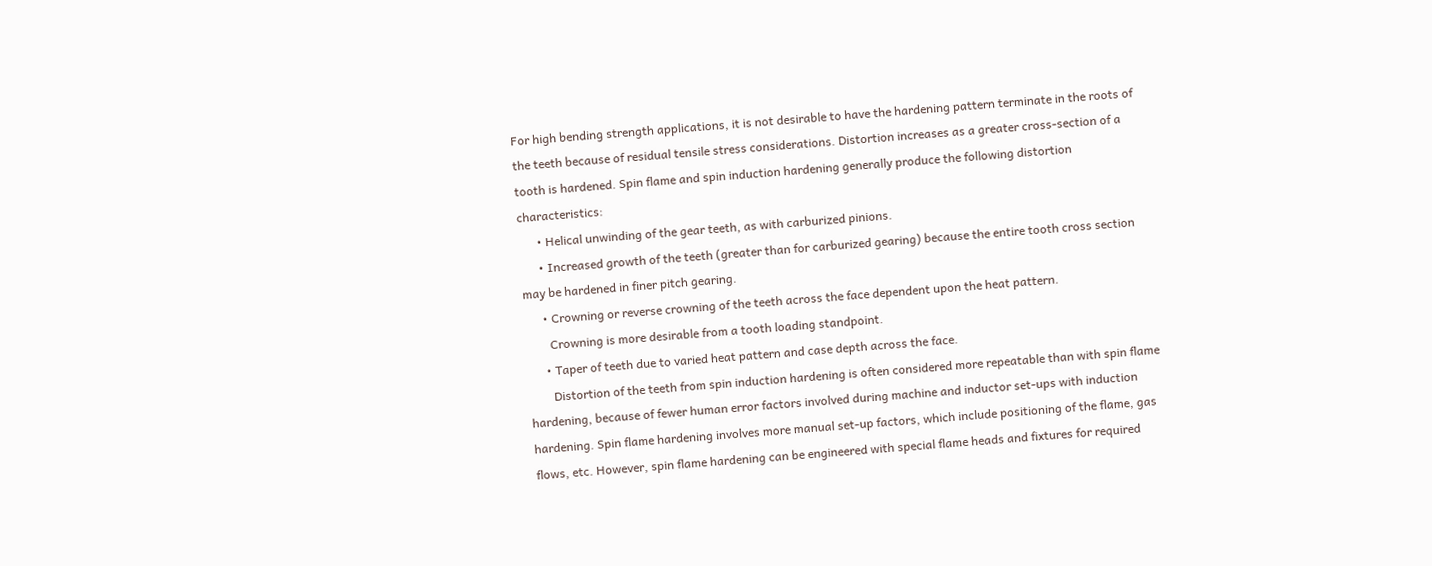For high bending strength applications, it is not desirable to have the hardening pattern terminate in the roots of the teeth because of residual tensile stress considerations. Distortion increases as a greater cross-section of a tooth is hardened. Spin flame and spin induction hardening generally produce the following distortion characteristics:
      • Helical unwinding of the gear teeth, as with carburized pinions.
      • Increased growth of the teeth (greater than for carburized gearing) because the entire tooth cross section may be hardened in finer pitch gearing.
      • Crowning or reverse crowning of the teeth across the face dependent upon the heat pattern.
        Crowning is more desirable from a tooth loading standpoint.
      • Taper of teeth due to varied heat pattern and case depth across the face.
        Distortion of the teeth from spin induction hardening is often considered more repeatable than with spin flame hardening, because of fewer human error factors involved during machine and inductor set-ups with induction hardening. Spin flame hardening involves more manual set-up factors, which include positioning of the flame, gas flows, etc. However, spin flame hardening can be engineered with special flame heads and fixtures for required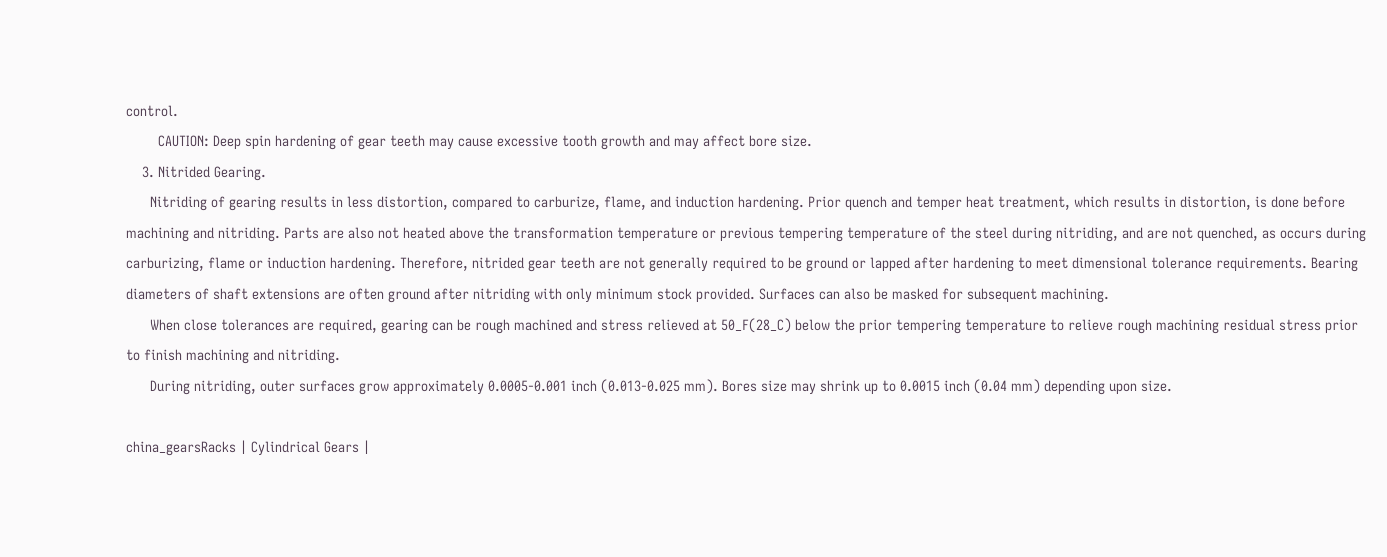control.
        CAUTION: Deep spin hardening of gear teeth may cause excessive tooth growth and may affect bore size.
    3. Nitrided Gearing.
      Nitriding of gearing results in less distortion, compared to carburize, flame, and induction hardening. Prior quench and temper heat treatment, which results in distortion, is done before machining and nitriding. Parts are also not heated above the transformation temperature or previous tempering temperature of the steel during nitriding, and are not quenched, as occurs during carburizing, flame or induction hardening. Therefore, nitrided gear teeth are not generally required to be ground or lapped after hardening to meet dimensional tolerance requirements. Bearing diameters of shaft extensions are often ground after nitriding with only minimum stock provided. Surfaces can also be masked for subsequent machining.
      When close tolerances are required, gearing can be rough machined and stress relieved at 50_F(28_C) below the prior tempering temperature to relieve rough machining residual stress prior to finish machining and nitriding.
      During nitriding, outer surfaces grow approximately 0.0005-0.001 inch (0.013-0.025 mm). Bores size may shrink up to 0.0015 inch (0.04 mm) depending upon size.

china_gearsRacks | Cylindrical Gears |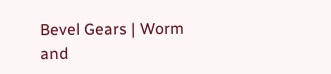Bevel Gears | Worm and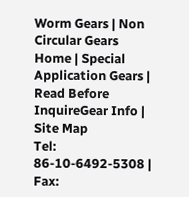Worm Gears | Non Circular Gears
Home | Special Application Gears | Read Before InquireGear Info | Site Map
Tel: 86-10-6492-5308 | Fax: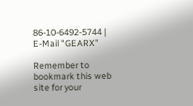86-10-6492-5744 | E-Mail "GEARX"

Remember to bookmark this web site for your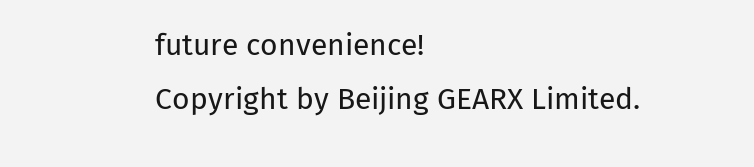future convenience!
Copyright by Beijing GEARX Limited.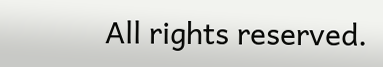All rights reserved.